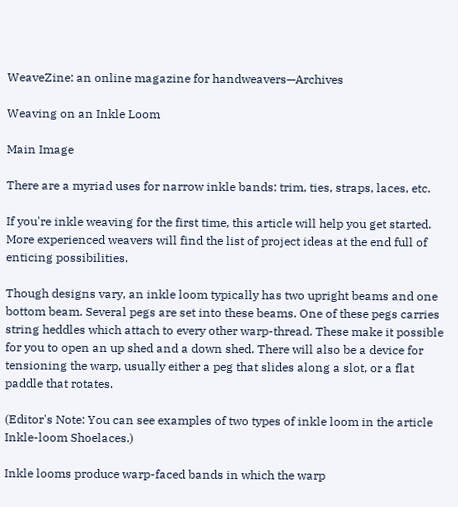WeaveZine: an online magazine for handweavers—Archives

Weaving on an Inkle Loom

Main Image

There are a myriad uses for narrow inkle bands: trim, ties, straps, laces, etc.

If you're inkle weaving for the first time, this article will help you get started. More experienced weavers will find the list of project ideas at the end full of enticing possibilities.

Though designs vary, an inkle loom typically has two upright beams and one bottom beam. Several pegs are set into these beams. One of these pegs carries string heddles which attach to every other warp-thread. These make it possible for you to open an up shed and a down shed. There will also be a device for tensioning the warp, usually either a peg that slides along a slot, or a flat paddle that rotates.

(Editor's Note: You can see examples of two types of inkle loom in the article Inkle-loom Shoelaces.)

Inkle looms produce warp-faced bands in which the warp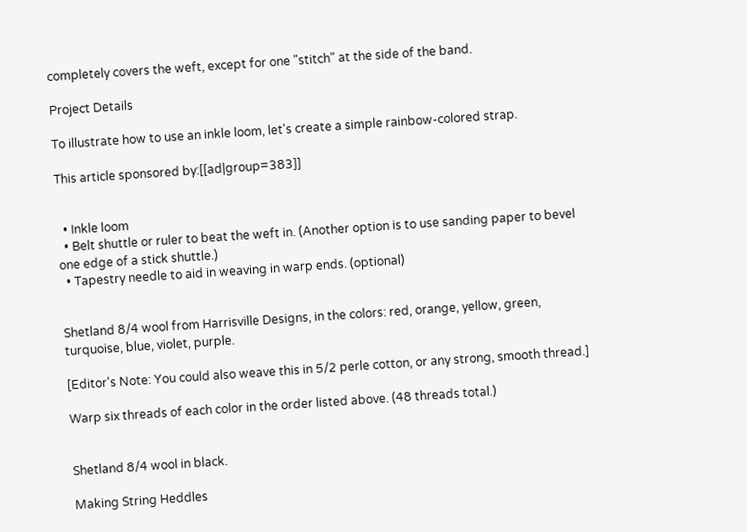completely covers the weft, except for one "stitch" at the side of the band.

Project Details

To illustrate how to use an inkle loom, let's create a simple rainbow-colored strap.

This article sponsored by:[[ad|group=383]]


  • Inkle loom
  • Belt shuttle or ruler to beat the weft in. (Another option is to use sanding paper to bevel one edge of a stick shuttle.)
  • Tapestry needle to aid in weaving in warp ends. (optional)


Shetland 8/4 wool from Harrisville Designs, in the colors: red, orange, yellow, green, turquoise, blue, violet, purple.

[Editor's Note: You could also weave this in 5/2 perle cotton, or any strong, smooth thread.]

Warp six threads of each color in the order listed above. (48 threads total.)


Shetland 8/4 wool in black.

Making String Heddles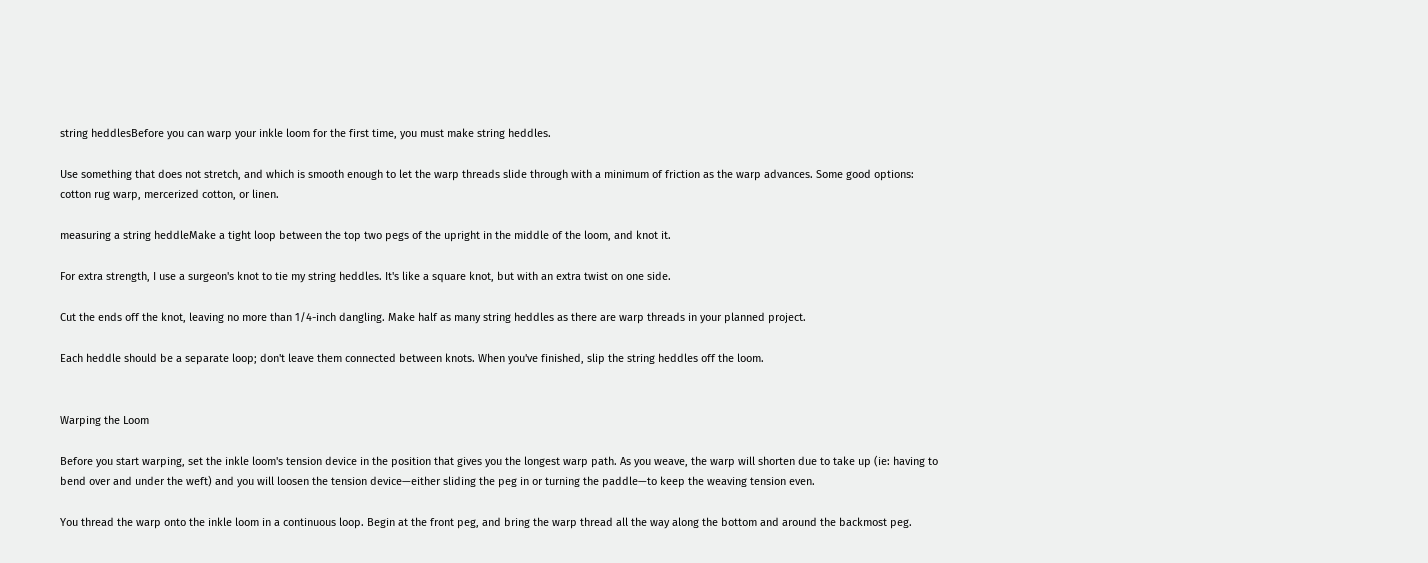string heddlesBefore you can warp your inkle loom for the first time, you must make string heddles.

Use something that does not stretch, and which is smooth enough to let the warp threads slide through with a minimum of friction as the warp advances. Some good options: cotton rug warp, mercerized cotton, or linen.

measuring a string heddleMake a tight loop between the top two pegs of the upright in the middle of the loom, and knot it.

For extra strength, I use a surgeon's knot to tie my string heddles. It's like a square knot, but with an extra twist on one side.

Cut the ends off the knot, leaving no more than 1/4-inch dangling. Make half as many string heddles as there are warp threads in your planned project.

Each heddle should be a separate loop; don't leave them connected between knots. When you've finished, slip the string heddles off the loom.


Warping the Loom

Before you start warping, set the inkle loom's tension device in the position that gives you the longest warp path. As you weave, the warp will shorten due to take up (ie: having to bend over and under the weft) and you will loosen the tension device—either sliding the peg in or turning the paddle—to keep the weaving tension even.

You thread the warp onto the inkle loom in a continuous loop. Begin at the front peg, and bring the warp thread all the way along the bottom and around the backmost peg.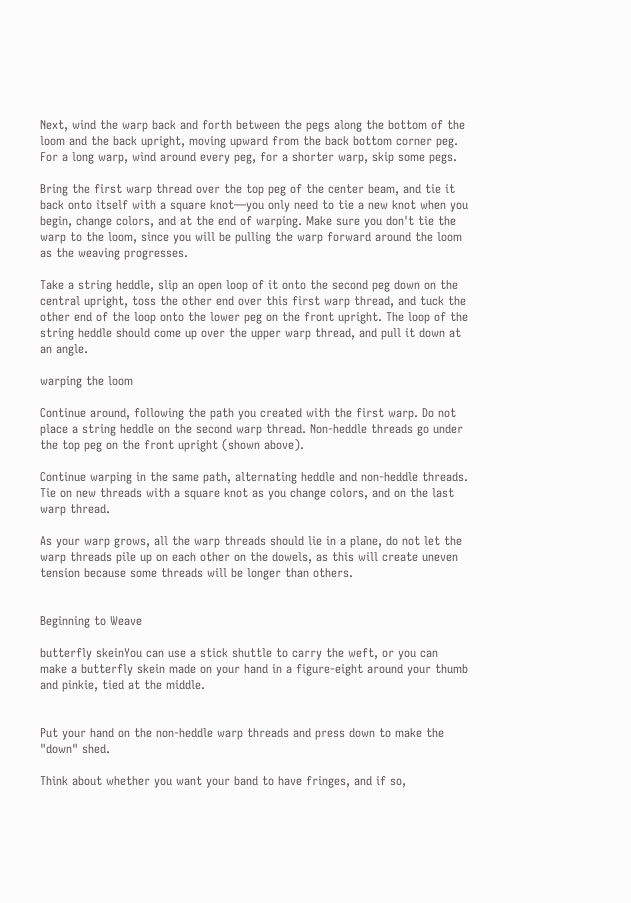Next, wind the warp back and forth between the pegs along the bottom of the loom and the back upright, moving upward from the back bottom corner peg. For a long warp, wind around every peg, for a shorter warp, skip some pegs.

Bring the first warp thread over the top peg of the center beam, and tie it back onto itself with a square knot—you only need to tie a new knot when you begin, change colors, and at the end of warping. Make sure you don't tie the warp to the loom, since you will be pulling the warp forward around the loom as the weaving progresses.

Take a string heddle, slip an open loop of it onto the second peg down on the central upright, toss the other end over this first warp thread, and tuck the other end of the loop onto the lower peg on the front upright. The loop of the string heddle should come up over the upper warp thread, and pull it down at an angle.

warping the loom

Continue around, following the path you created with the first warp. Do not place a string heddle on the second warp thread. Non-heddle threads go under the top peg on the front upright (shown above).

Continue warping in the same path, alternating heddle and non-heddle threads. Tie on new threads with a square knot as you change colors, and on the last warp thread.

As your warp grows, all the warp threads should lie in a plane, do not let the warp threads pile up on each other on the dowels, as this will create uneven tension because some threads will be longer than others.


Beginning to Weave

butterfly skeinYou can use a stick shuttle to carry the weft, or you can make a butterfly skein made on your hand in a figure-eight around your thumb and pinkie, tied at the middle.


Put your hand on the non-heddle warp threads and press down to make the "down" shed.

Think about whether you want your band to have fringes, and if so,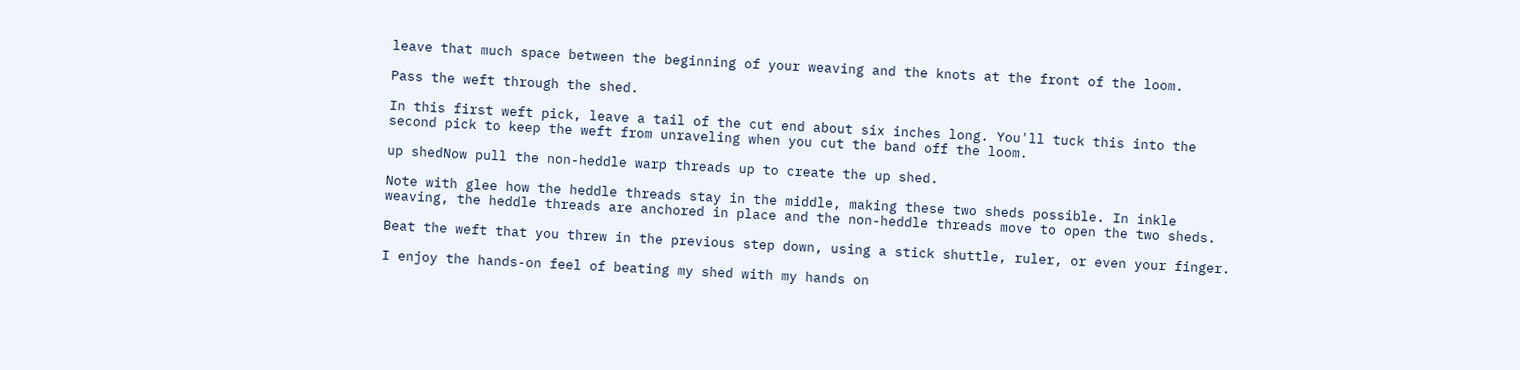leave that much space between the beginning of your weaving and the knots at the front of the loom.

Pass the weft through the shed.

In this first weft pick, leave a tail of the cut end about six inches long. You'll tuck this into the second pick to keep the weft from unraveling when you cut the band off the loom.

up shedNow pull the non-heddle warp threads up to create the up shed.

Note with glee how the heddle threads stay in the middle, making these two sheds possible. In inkle weaving, the heddle threads are anchored in place and the non-heddle threads move to open the two sheds.

Beat the weft that you threw in the previous step down, using a stick shuttle, ruler, or even your finger.

I enjoy the hands-on feel of beating my shed with my hands on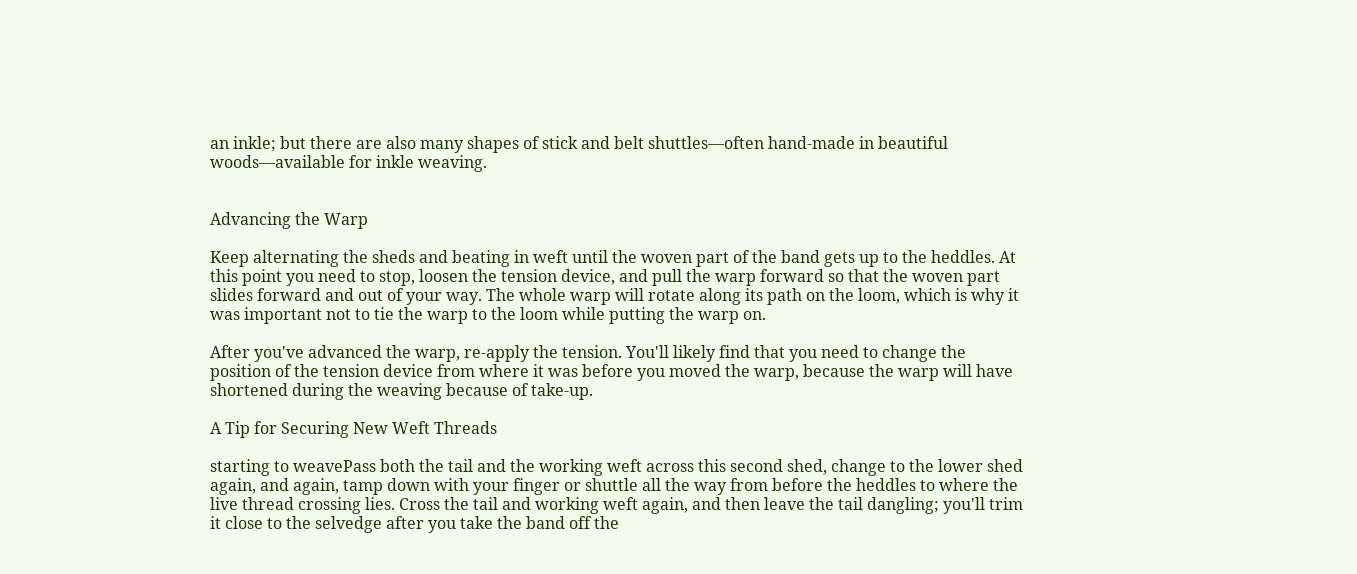an inkle; but there are also many shapes of stick and belt shuttles—often hand-made in beautiful woods—available for inkle weaving.


Advancing the Warp

Keep alternating the sheds and beating in weft until the woven part of the band gets up to the heddles. At this point you need to stop, loosen the tension device, and pull the warp forward so that the woven part slides forward and out of your way. The whole warp will rotate along its path on the loom, which is why it was important not to tie the warp to the loom while putting the warp on.

After you've advanced the warp, re-apply the tension. You'll likely find that you need to change the position of the tension device from where it was before you moved the warp, because the warp will have shortened during the weaving because of take-up.

A Tip for Securing New Weft Threads

starting to weavePass both the tail and the working weft across this second shed, change to the lower shed again, and again, tamp down with your finger or shuttle all the way from before the heddles to where the live thread crossing lies. Cross the tail and working weft again, and then leave the tail dangling; you'll trim it close to the selvedge after you take the band off the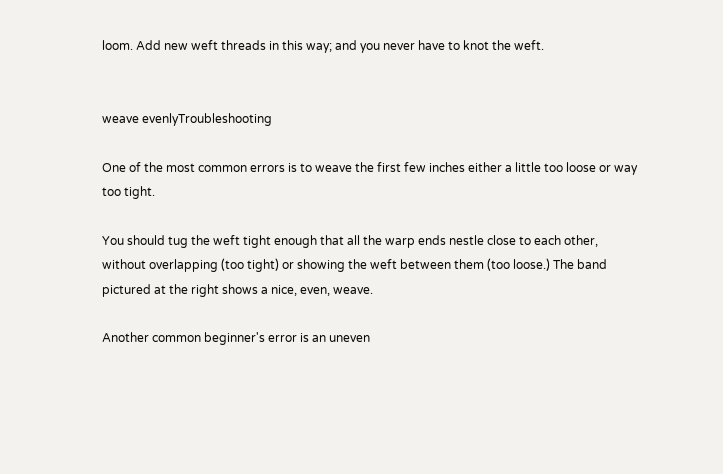loom. Add new weft threads in this way; and you never have to knot the weft.


weave evenlyTroubleshooting

One of the most common errors is to weave the first few inches either a little too loose or way too tight.

You should tug the weft tight enough that all the warp ends nestle close to each other, without overlapping (too tight) or showing the weft between them (too loose.) The band pictured at the right shows a nice, even, weave.

Another common beginner's error is an uneven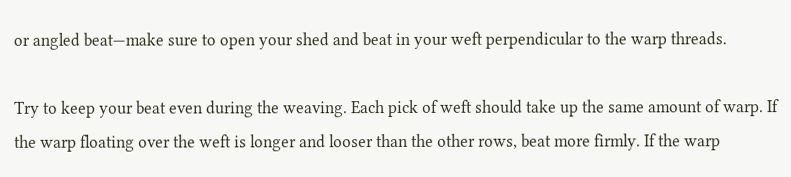or angled beat—make sure to open your shed and beat in your weft perpendicular to the warp threads.

Try to keep your beat even during the weaving. Each pick of weft should take up the same amount of warp. If the warp floating over the weft is longer and looser than the other rows, beat more firmly. If the warp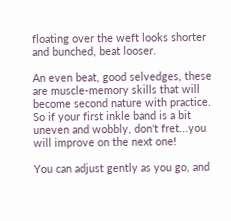floating over the weft looks shorter and bunched, beat looser.

An even beat, good selvedges, these are muscle-memory skills that will become second nature with practice. So if your first inkle band is a bit uneven and wobbly, don't fret...you will improve on the next one!

You can adjust gently as you go, and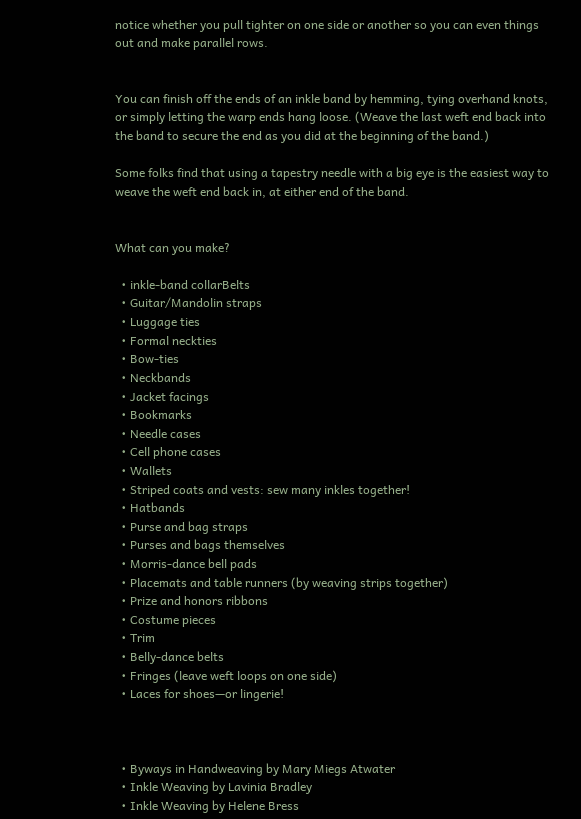notice whether you pull tighter on one side or another so you can even things out and make parallel rows.


You can finish off the ends of an inkle band by hemming, tying overhand knots, or simply letting the warp ends hang loose. (Weave the last weft end back into the band to secure the end as you did at the beginning of the band.)

Some folks find that using a tapestry needle with a big eye is the easiest way to weave the weft end back in, at either end of the band.


What can you make?

  • inkle-band collarBelts
  • Guitar/Mandolin straps
  • Luggage ties
  • Formal neckties
  • Bow-ties
  • Neckbands
  • Jacket facings
  • Bookmarks
  • Needle cases
  • Cell phone cases
  • Wallets
  • Striped coats and vests: sew many inkles together!
  • Hatbands
  • Purse and bag straps
  • Purses and bags themselves
  • Morris-dance bell pads
  • Placemats and table runners (by weaving strips together)
  • Prize and honors ribbons
  • Costume pieces
  • Trim
  • Belly-dance belts
  • Fringes (leave weft loops on one side)
  • Laces for shoes—or lingerie!



  • Byways in Handweaving by Mary Miegs Atwater
  • Inkle Weaving by Lavinia Bradley
  • Inkle Weaving by Helene Bress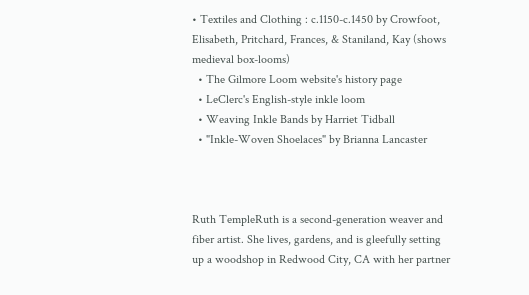• Textiles and Clothing : c.1150-c.1450 by Crowfoot, Elisabeth, Pritchard, Frances, & Staniland, Kay (shows medieval box-looms)
  • The Gilmore Loom website's history page
  • LeClerc's English-style inkle loom
  • Weaving Inkle Bands by Harriet Tidball
  • "Inkle-Woven Shoelaces" by Brianna Lancaster



Ruth TempleRuth is a second-generation weaver and fiber artist. She lives, gardens, and is gleefully setting up a woodshop in Redwood City, CA with her partner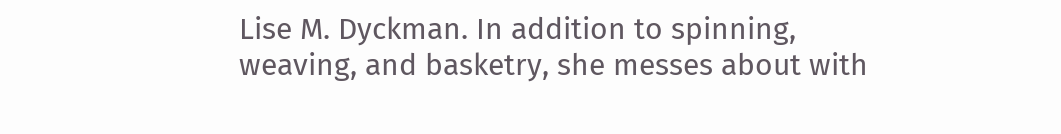Lise M. Dyckman. In addition to spinning, weaving, and basketry, she messes about with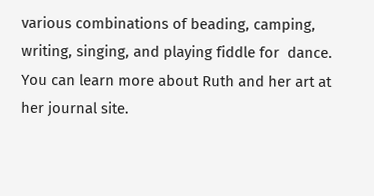various combinations of beading, camping, writing, singing, and playing fiddle for  dance.  You can learn more about Ruth and her art at her journal site.